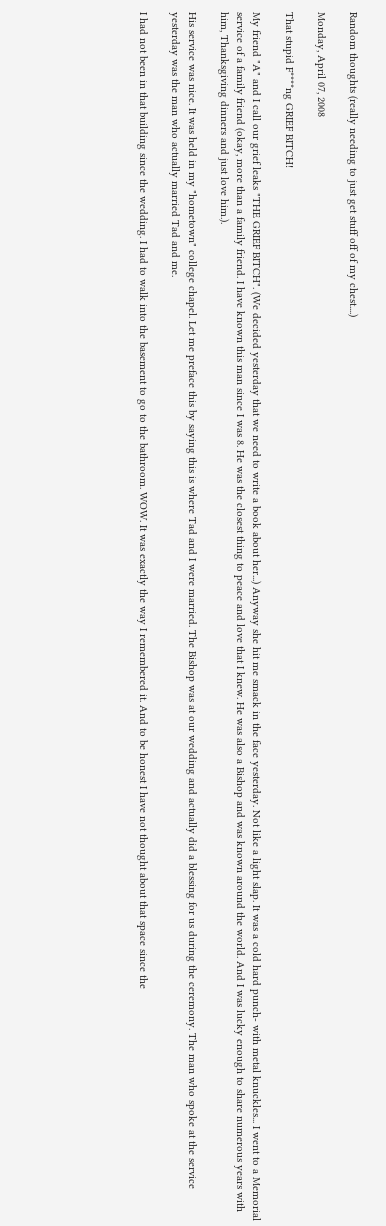Random thoughts (really needing to just get stuff off of my chest....)

Monday, April 07, 2008

That stupid F****ng GRIEF BITCH!

My friend "A" and I call our grief leaks "THE GRIEF BITCH". (We decided yesterday that we need to write a book about her...) Anyway she hit me smack in the face yesterday. Not like a light slap. It was a cold hard punch- with metal knuckles... I went to a Memorial service of a family friend (okay, more than a family friend. I have known this man since I was 8. He was the closest thing to peace and love that I knew. He was also a Bishop and was known around the world. And I was lucky enough to share numerous years with him, Thanksgiving dinners and just love him.).

His service was nice. It was held in my "hometown" college chapel. Let me preface this by saying this is where Tad and I were married. The Bishop was at our wedding and actually did a blessing for us during the ceremony. The man who spoke at the service yesterday was the man who actually married Tad and me.

I had not been in that building since the wedding. I had to walk into the basement to go to the bathroom. WOW. It was exactly the way I remembered it. And to be honest I have not thought about that space since the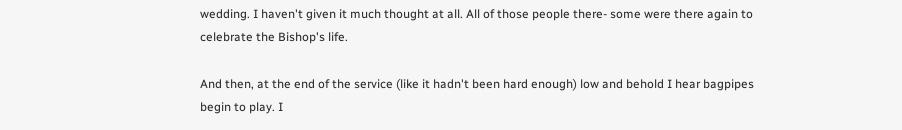wedding. I haven't given it much thought at all. All of those people there- some were there again to celebrate the Bishop's life.

And then, at the end of the service (like it hadn't been hard enough) low and behold I hear bagpipes begin to play. I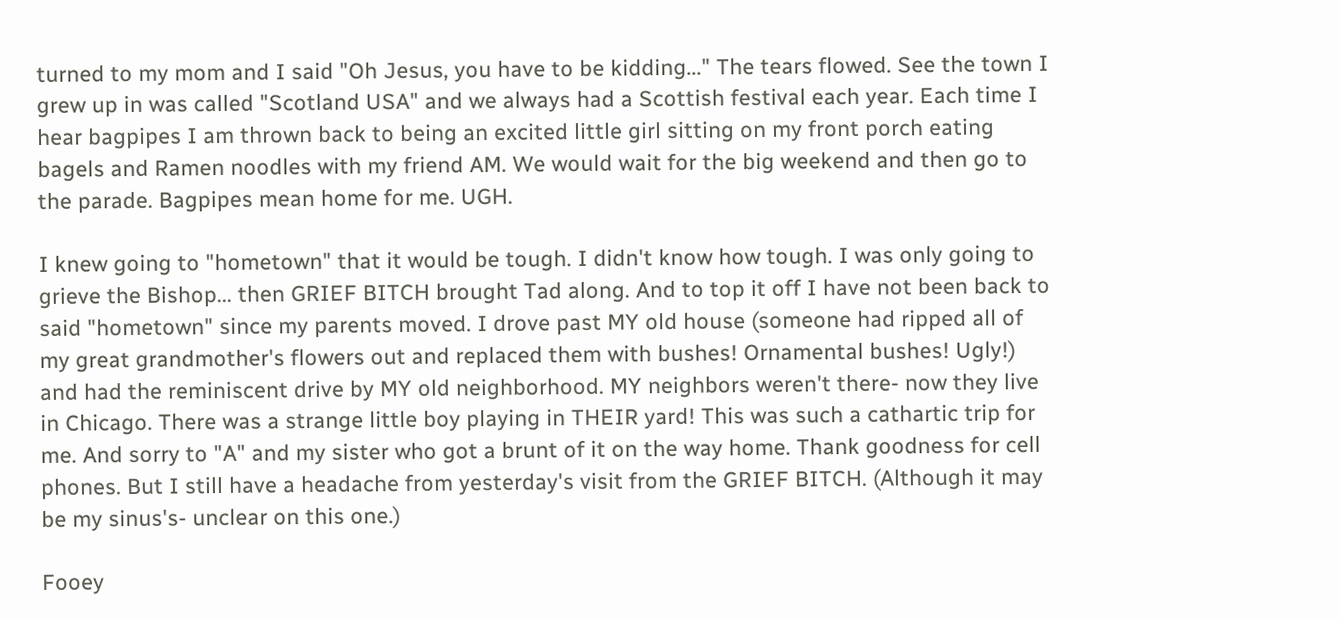turned to my mom and I said "Oh Jesus, you have to be kidding..." The tears flowed. See the town I grew up in was called "Scotland USA" and we always had a Scottish festival each year. Each time I hear bagpipes I am thrown back to being an excited little girl sitting on my front porch eating bagels and Ramen noodles with my friend AM. We would wait for the big weekend and then go to the parade. Bagpipes mean home for me. UGH.

I knew going to "hometown" that it would be tough. I didn't know how tough. I was only going to grieve the Bishop... then GRIEF BITCH brought Tad along. And to top it off I have not been back to said "hometown" since my parents moved. I drove past MY old house (someone had ripped all of my great grandmother's flowers out and replaced them with bushes! Ornamental bushes! Ugly!) and had the reminiscent drive by MY old neighborhood. MY neighbors weren't there- now they live in Chicago. There was a strange little boy playing in THEIR yard! This was such a cathartic trip for me. And sorry to "A" and my sister who got a brunt of it on the way home. Thank goodness for cell phones. But I still have a headache from yesterday's visit from the GRIEF BITCH. (Although it may be my sinus's- unclear on this one.)

Fooey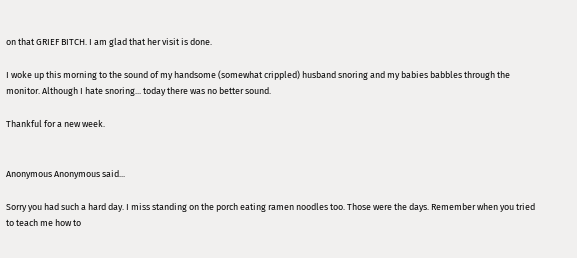on that GRIEF BITCH. I am glad that her visit is done.

I woke up this morning to the sound of my handsome (somewhat crippled) husband snoring and my babies babbles through the monitor. Although I hate snoring... today there was no better sound.

Thankful for a new week.


Anonymous Anonymous said...

Sorry you had such a hard day. I miss standing on the porch eating ramen noodles too. Those were the days. Remember when you tried to teach me how to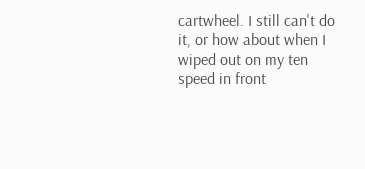cartwheel. I still can't do it, or how about when I wiped out on my ten speed in front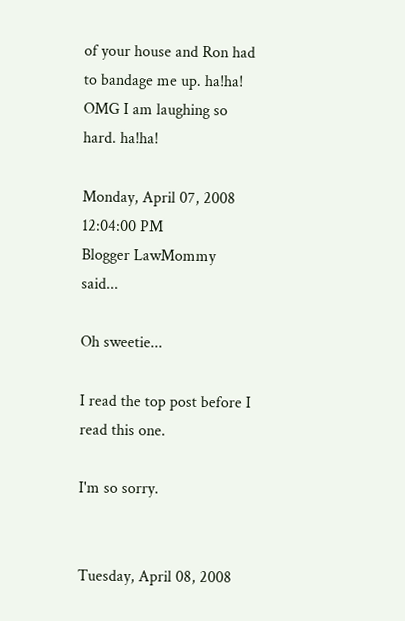of your house and Ron had to bandage me up. ha!ha! OMG I am laughing so hard. ha!ha!

Monday, April 07, 2008 12:04:00 PM
Blogger LawMommy said...

Oh sweetie...

I read the top post before I read this one.

I'm so sorry.


Tuesday, April 08, 2008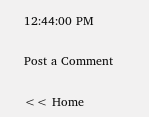12:44:00 PM

Post a Comment

<< Home